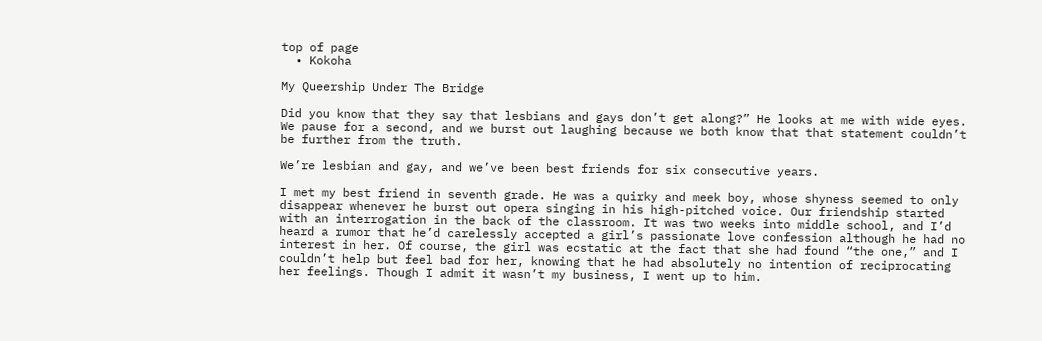top of page
  • Kokoha

My Queership Under The Bridge

Did you know that they say that lesbians and gays don’t get along?” He looks at me with wide eyes. We pause for a second, and we burst out laughing because we both know that that statement couldn’t be further from the truth.

We’re lesbian and gay, and we’ve been best friends for six consecutive years.

I met my best friend in seventh grade. He was a quirky and meek boy, whose shyness seemed to only disappear whenever he burst out opera singing in his high-pitched voice. Our friendship started with an interrogation in the back of the classroom. It was two weeks into middle school, and I’d heard a rumor that he’d carelessly accepted a girl’s passionate love confession although he had no interest in her. Of course, the girl was ecstatic at the fact that she had found “the one,” and I couldn’t help but feel bad for her, knowing that he had absolutely no intention of reciprocating her feelings. Though I admit it wasn’t my business, I went up to him.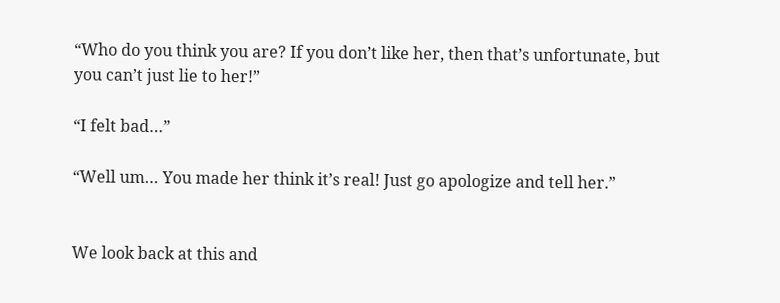“Who do you think you are? If you don’t like her, then that’s unfortunate, but you can’t just lie to her!”

“I felt bad…”

“Well um… You made her think it’s real! Just go apologize and tell her.”


We look back at this and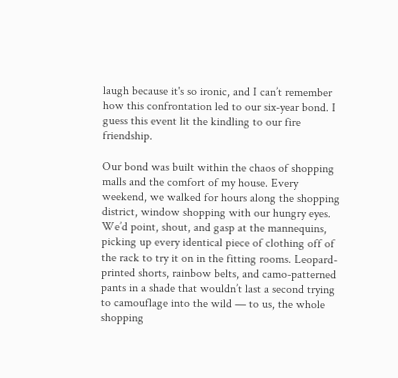laugh because it's so ironic, and I can’t remember how this confrontation led to our six-year bond. I guess this event lit the kindling to our fire friendship.

Our bond was built within the chaos of shopping malls and the comfort of my house. Every weekend, we walked for hours along the shopping district, window shopping with our hungry eyes. We’d point, shout, and gasp at the mannequins, picking up every identical piece of clothing off of the rack to try it on in the fitting rooms. Leopard-printed shorts, rainbow belts, and camo-patterned pants in a shade that wouldn’t last a second trying to camouflage into the wild — to us, the whole shopping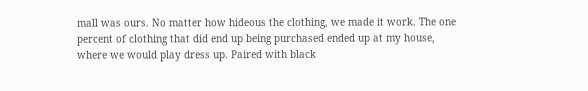mall was ours. No matter how hideous the clothing, we made it work. The one percent of clothing that did end up being purchased ended up at my house, where we would play dress up. Paired with black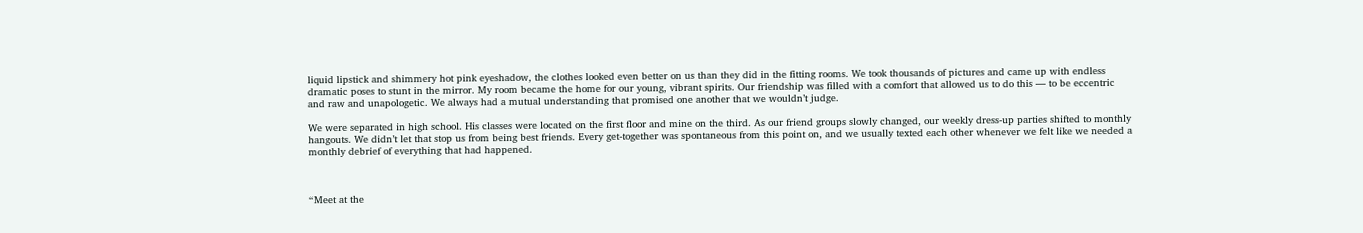liquid lipstick and shimmery hot pink eyeshadow, the clothes looked even better on us than they did in the fitting rooms. We took thousands of pictures and came up with endless dramatic poses to stunt in the mirror. My room became the home for our young, vibrant spirits. Our friendship was filled with a comfort that allowed us to do this — to be eccentric and raw and unapologetic. We always had a mutual understanding that promised one another that we wouldn’t judge.

We were separated in high school. His classes were located on the first floor and mine on the third. As our friend groups slowly changed, our weekly dress-up parties shifted to monthly hangouts. We didn’t let that stop us from being best friends. Every get-together was spontaneous from this point on, and we usually texted each other whenever we felt like we needed a monthly debrief of everything that had happened.



“Meet at the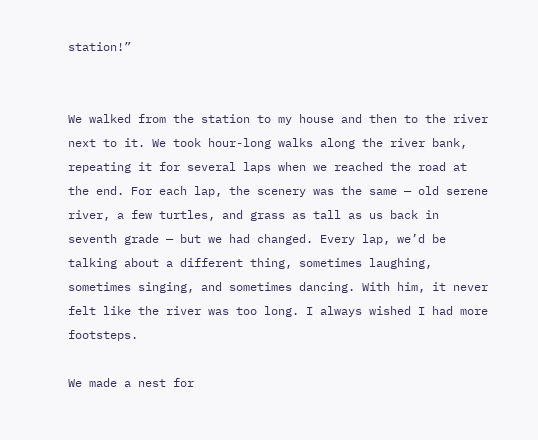station!”


We walked from the station to my house and then to the river next to it. We took hour-long walks along the river bank, repeating it for several laps when we reached the road at the end. For each lap, the scenery was the same — old serene river, a few turtles, and grass as tall as us back in seventh grade — but we had changed. Every lap, we’d be talking about a different thing, sometimes laughing, sometimes singing, and sometimes dancing. With him, it never felt like the river was too long. I always wished I had more footsteps.

We made a nest for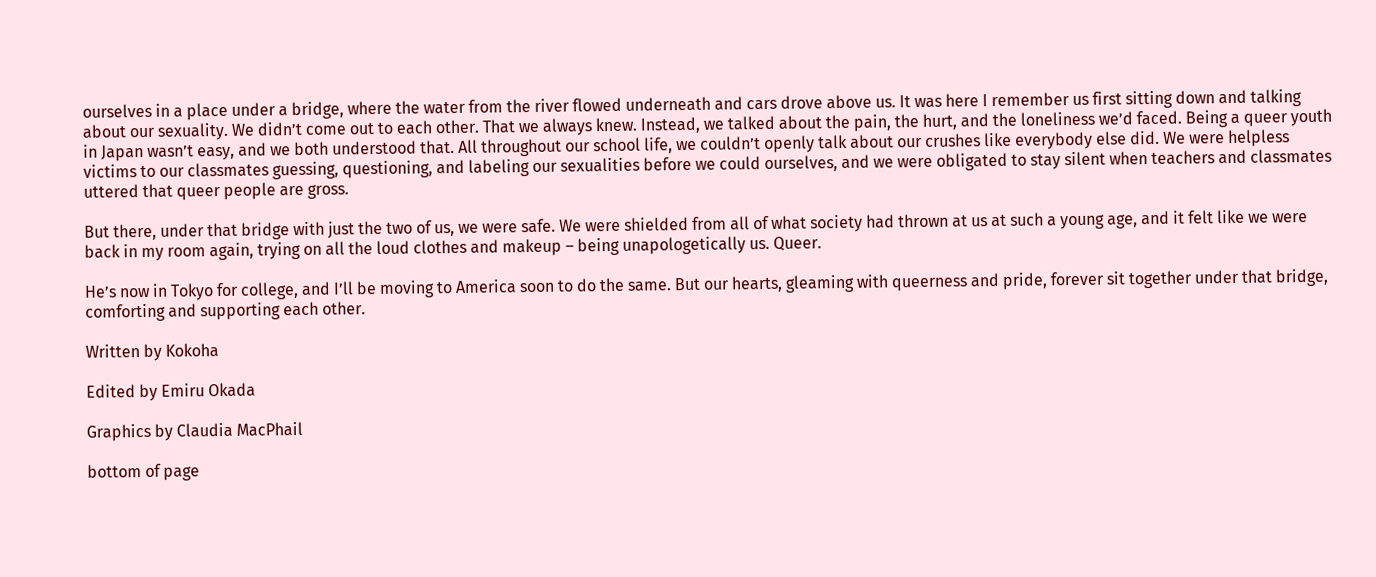ourselves in a place under a bridge, where the water from the river flowed underneath and cars drove above us. It was here I remember us first sitting down and talking about our sexuality. We didn’t come out to each other. That we always knew. Instead, we talked about the pain, the hurt, and the loneliness we’d faced. Being a queer youth in Japan wasn’t easy, and we both understood that. All throughout our school life, we couldn’t openly talk about our crushes like everybody else did. We were helpless victims to our classmates guessing, questioning, and labeling our sexualities before we could ourselves, and we were obligated to stay silent when teachers and classmates uttered that queer people are gross.

But there, under that bridge with just the two of us, we were safe. We were shielded from all of what society had thrown at us at such a young age, and it felt like we were back in my room again, trying on all the loud clothes and makeup – being unapologetically us. Queer.

He’s now in Tokyo for college, and I’ll be moving to America soon to do the same. But our hearts, gleaming with queerness and pride, forever sit together under that bridge, comforting and supporting each other.

Written by Kokoha

Edited by Emiru Okada

Graphics by Claudia MacPhail

bottom of page